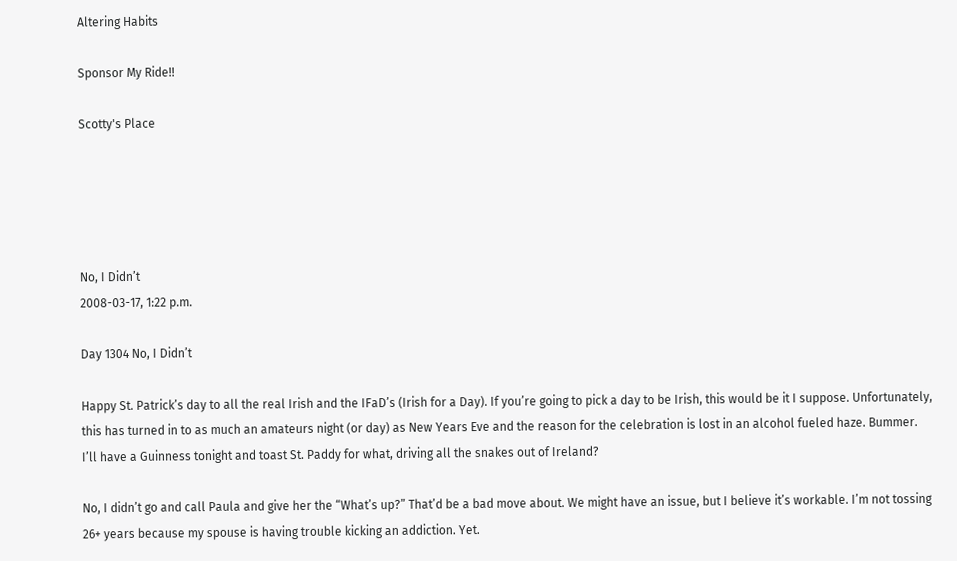Altering Habits

Sponsor My Ride!!

Scotty's Place





No, I Didn’t
2008-03-17, 1:22 p.m.

Day 1304 No, I Didn’t

Happy St. Patrick’s day to all the real Irish and the IFaD’s (Irish for a Day). If you’re going to pick a day to be Irish, this would be it I suppose. Unfortunately, this has turned in to as much an amateurs night (or day) as New Years Eve and the reason for the celebration is lost in an alcohol fueled haze. Bummer. I’ll have a Guinness tonight and toast St. Paddy for what, driving all the snakes out of Ireland?

No, I didn’t go and call Paula and give her the “What’s up?” That’d be a bad move about. We might have an issue, but I believe it’s workable. I’m not tossing 26+ years because my spouse is having trouble kicking an addiction. Yet.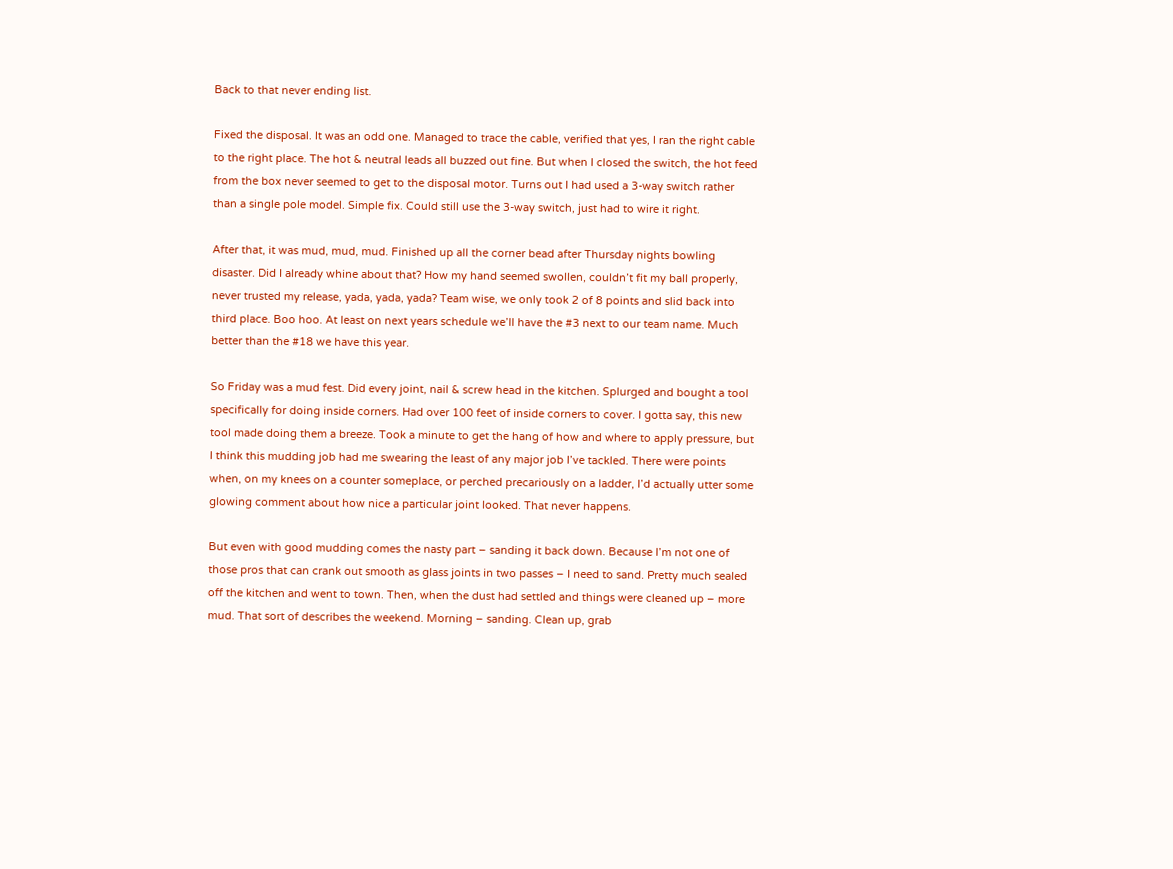Back to that never ending list.

Fixed the disposal. It was an odd one. Managed to trace the cable, verified that yes, I ran the right cable to the right place. The hot & neutral leads all buzzed out fine. But when I closed the switch, the hot feed from the box never seemed to get to the disposal motor. Turns out I had used a 3-way switch rather than a single pole model. Simple fix. Could still use the 3-way switch, just had to wire it right.

After that, it was mud, mud, mud. Finished up all the corner bead after Thursday nights bowling disaster. Did I already whine about that? How my hand seemed swollen, couldn’t fit my ball properly, never trusted my release, yada, yada, yada? Team wise, we only took 2 of 8 points and slid back into third place. Boo hoo. At least on next years schedule we’ll have the #3 next to our team name. Much better than the #18 we have this year.

So Friday was a mud fest. Did every joint, nail & screw head in the kitchen. Splurged and bought a tool specifically for doing inside corners. Had over 100 feet of inside corners to cover. I gotta say, this new tool made doing them a breeze. Took a minute to get the hang of how and where to apply pressure, but I think this mudding job had me swearing the least of any major job I’ve tackled. There were points when, on my knees on a counter someplace, or perched precariously on a ladder, I’d actually utter some glowing comment about how nice a particular joint looked. That never happens.

But even with good mudding comes the nasty part – sanding it back down. Because I’m not one of those pros that can crank out smooth as glass joints in two passes – I need to sand. Pretty much sealed off the kitchen and went to town. Then, when the dust had settled and things were cleaned up – more mud. That sort of describes the weekend. Morning – sanding. Clean up, grab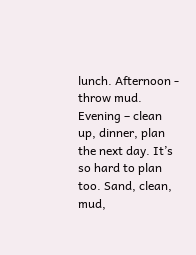lunch. Afternoon - throw mud. Evening – clean up, dinner, plan the next day. It’s so hard to plan too. Sand, clean, mud,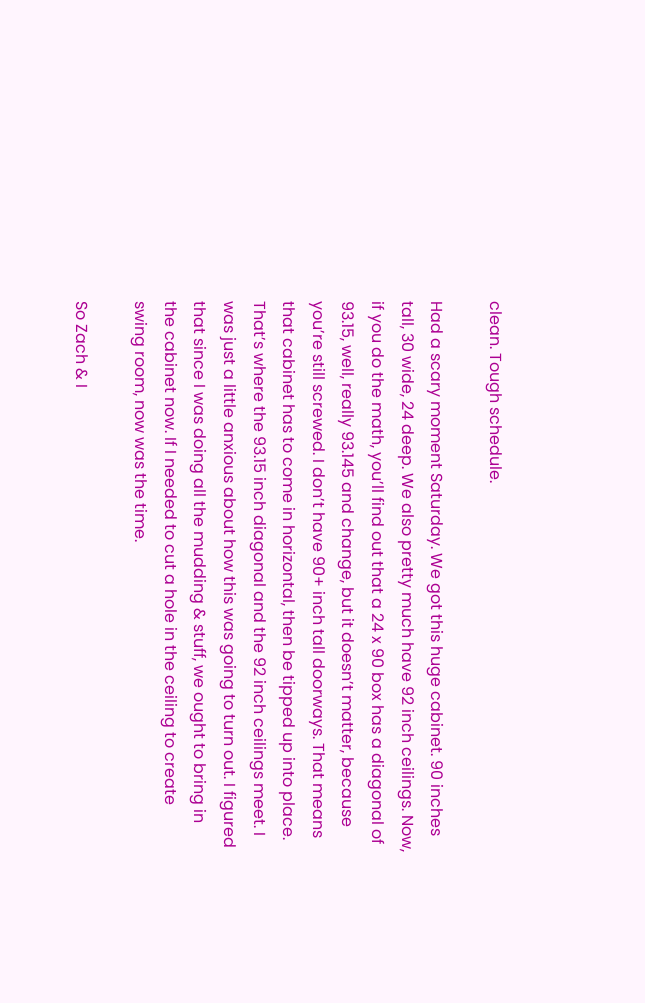clean. Tough schedule.

Had a scary moment Saturday. We got this huge cabinet. 90 inches tall, 30 wide, 24 deep. We also pretty much have 92 inch ceilings. Now, if you do the math, you’ll find out that a 24 x 90 box has a diagonal of 93.15, well, really 93.145 and change, but it doesn’t matter, because you’re still screwed. I don’t have 90+ inch tall doorways. That means that cabinet has to come in horizontal, then be tipped up into place. That’s where the 93.15 inch diagonal and the 92 inch ceilings meet. I was just a little anxious about how this was going to turn out. I figured that since I was doing all the mudding & stuff, we ought to bring in the cabinet now. If I needed to cut a hole in the ceiling to create swing room, now was the time.

So Zach & I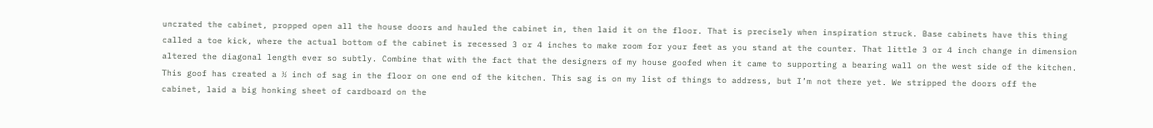uncrated the cabinet, propped open all the house doors and hauled the cabinet in, then laid it on the floor. That is precisely when inspiration struck. Base cabinets have this thing called a toe kick, where the actual bottom of the cabinet is recessed 3 or 4 inches to make room for your feet as you stand at the counter. That little 3 or 4 inch change in dimension altered the diagonal length ever so subtly. Combine that with the fact that the designers of my house goofed when it came to supporting a bearing wall on the west side of the kitchen. This goof has created a ½ inch of sag in the floor on one end of the kitchen. This sag is on my list of things to address, but I’m not there yet. We stripped the doors off the cabinet, laid a big honking sheet of cardboard on the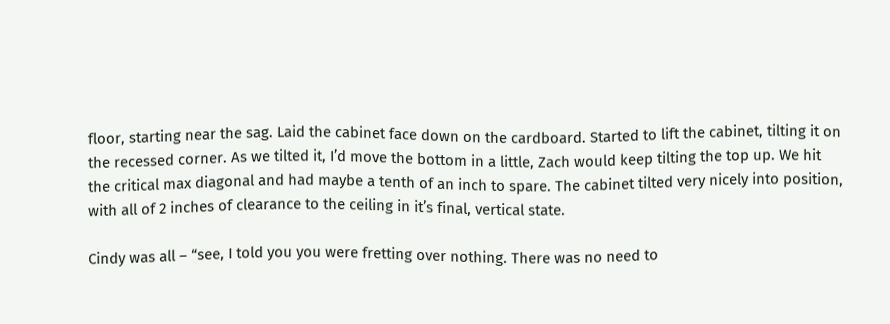floor, starting near the sag. Laid the cabinet face down on the cardboard. Started to lift the cabinet, tilting it on the recessed corner. As we tilted it, I’d move the bottom in a little, Zach would keep tilting the top up. We hit the critical max diagonal and had maybe a tenth of an inch to spare. The cabinet tilted very nicely into position, with all of 2 inches of clearance to the ceiling in it’s final, vertical state.

Cindy was all – “see, I told you you were fretting over nothing. There was no need to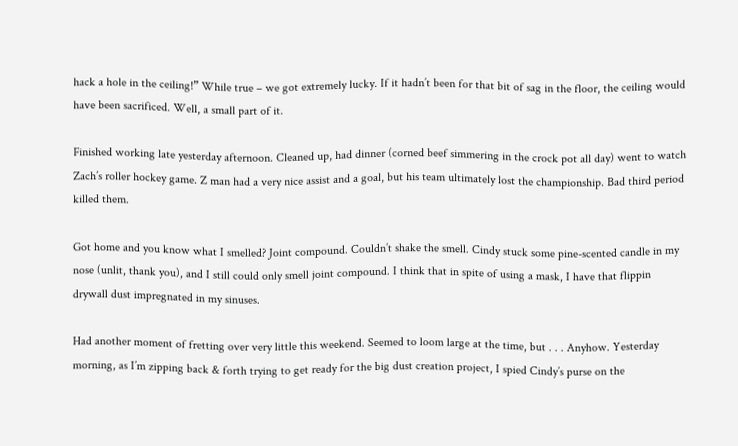hack a hole in the ceiling!” While true – we got extremely lucky. If it hadn’t been for that bit of sag in the floor, the ceiling would have been sacrificed. Well, a small part of it.

Finished working late yesterday afternoon. Cleaned up, had dinner (corned beef simmering in the crock pot all day) went to watch Zach’s roller hockey game. Z man had a very nice assist and a goal, but his team ultimately lost the championship. Bad third period killed them.

Got home and you know what I smelled? Joint compound. Couldn’t shake the smell. Cindy stuck some pine-scented candle in my nose (unlit, thank you), and I still could only smell joint compound. I think that in spite of using a mask, I have that flippin drywall dust impregnated in my sinuses.

Had another moment of fretting over very little this weekend. Seemed to loom large at the time, but . . . Anyhow. Yesterday morning, as I’m zipping back & forth trying to get ready for the big dust creation project, I spied Cindy’s purse on the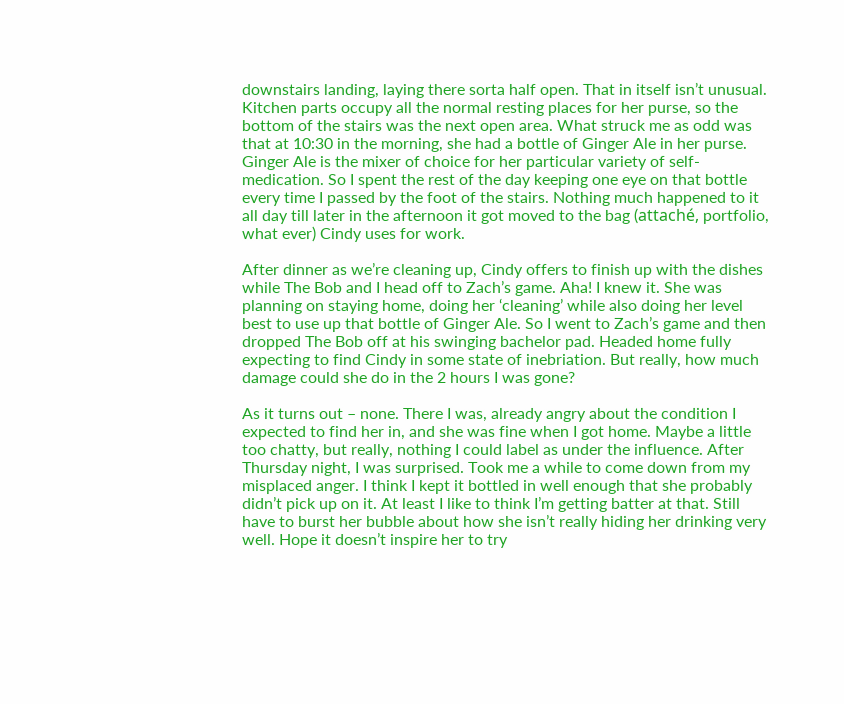downstairs landing, laying there sorta half open. That in itself isn’t unusual. Kitchen parts occupy all the normal resting places for her purse, so the bottom of the stairs was the next open area. What struck me as odd was that at 10:30 in the morning, she had a bottle of Ginger Ale in her purse. Ginger Ale is the mixer of choice for her particular variety of self-medication. So I spent the rest of the day keeping one eye on that bottle every time I passed by the foot of the stairs. Nothing much happened to it all day till later in the afternoon it got moved to the bag (attaché, portfolio, what ever) Cindy uses for work.

After dinner as we’re cleaning up, Cindy offers to finish up with the dishes while The Bob and I head off to Zach’s game. Aha! I knew it. She was planning on staying home, doing her ‘cleaning’ while also doing her level best to use up that bottle of Ginger Ale. So I went to Zach’s game and then dropped The Bob off at his swinging bachelor pad. Headed home fully expecting to find Cindy in some state of inebriation. But really, how much damage could she do in the 2 hours I was gone?

As it turns out – none. There I was, already angry about the condition I expected to find her in, and she was fine when I got home. Maybe a little too chatty, but really, nothing I could label as under the influence. After Thursday night, I was surprised. Took me a while to come down from my misplaced anger. I think I kept it bottled in well enough that she probably didn’t pick up on it. At least I like to think I’m getting batter at that. Still have to burst her bubble about how she isn’t really hiding her drinking very well. Hope it doesn’t inspire her to try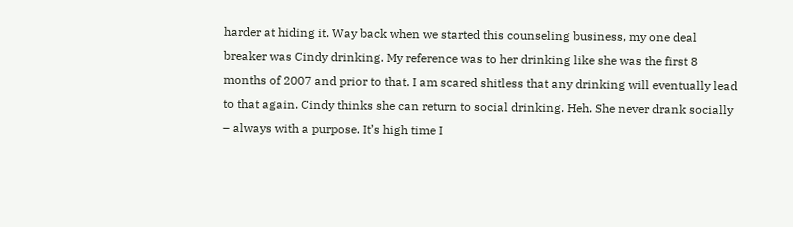harder at hiding it. Way back when we started this counseling business, my one deal breaker was Cindy drinking. My reference was to her drinking like she was the first 8 months of 2007 and prior to that. I am scared shitless that any drinking will eventually lead to that again. Cindy thinks she can return to social drinking. Heh. She never drank socially – always with a purpose. It’s high time I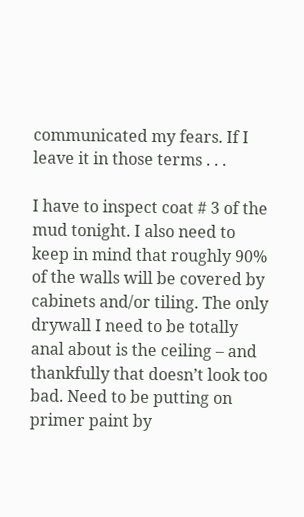communicated my fears. If I leave it in those terms . . .

I have to inspect coat # 3 of the mud tonight. I also need to keep in mind that roughly 90% of the walls will be covered by cabinets and/or tiling. The only drywall I need to be totally anal about is the ceiling – and thankfully that doesn’t look too bad. Need to be putting on primer paint by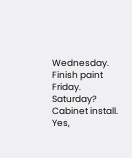Wednesday. Finish paint Friday. Saturday? Cabinet install. Yes,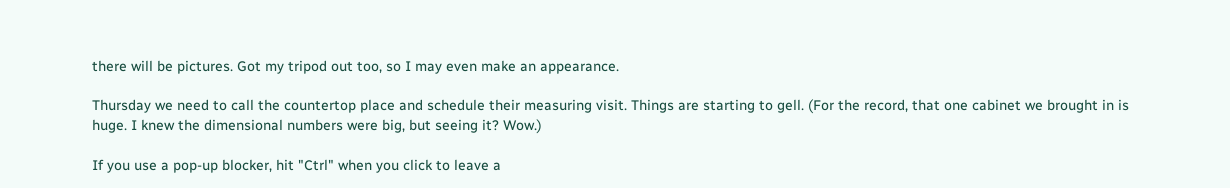there will be pictures. Got my tripod out too, so I may even make an appearance.

Thursday we need to call the countertop place and schedule their measuring visit. Things are starting to gell. (For the record, that one cabinet we brought in is huge. I knew the dimensional numbers were big, but seeing it? Wow.)

If you use a pop-up blocker, hit "Ctrl" when you click to leave a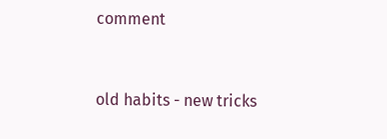comment


old habits - new tricks